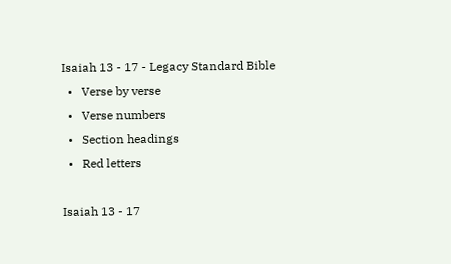Isaiah 13 - 17 - Legacy Standard Bible
  •   Verse by verse
  •   Verse numbers
  •   Section headings
  •   Red letters

Isaiah 13 - 17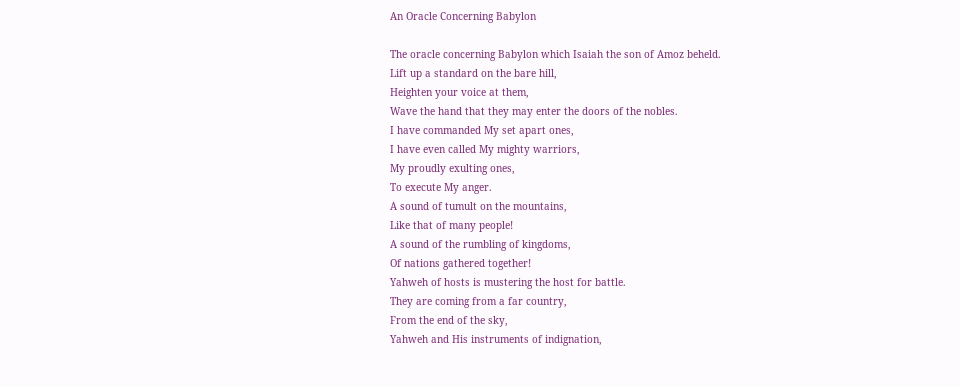An Oracle Concerning Babylon

The oracle concerning Babylon which Isaiah the son of Amoz beheld.
Lift up a standard on the bare hill,
Heighten your voice at them,
Wave the hand that they may enter the doors of the nobles.
I have commanded My set apart ones,
I have even called My mighty warriors,
My proudly exulting ones,
To execute My anger.
A sound of tumult on the mountains,
Like that of many people!
A sound of the rumbling of kingdoms,
Of nations gathered together!
Yahweh of hosts is mustering the host for battle.
They are coming from a far country,
From the end of the sky,
Yahweh and His instruments of indignation,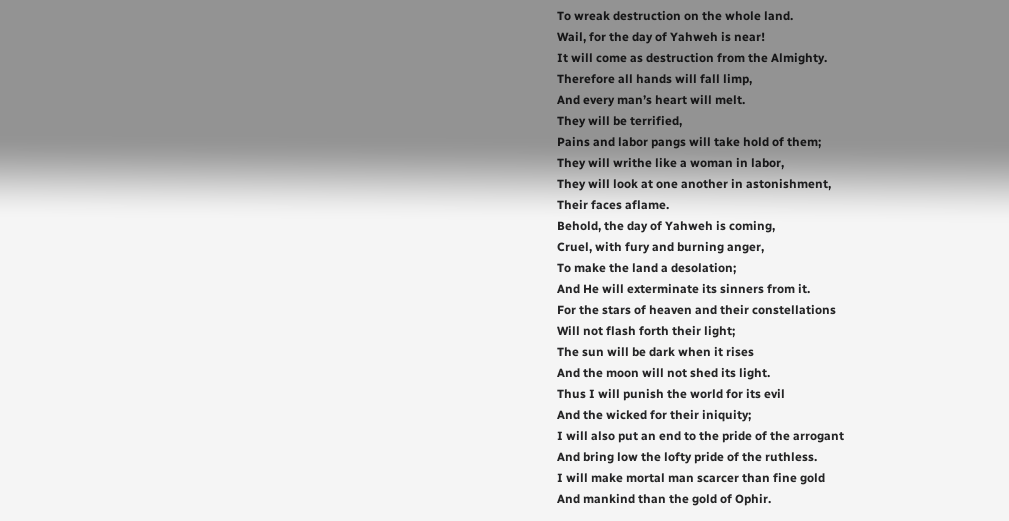To wreak destruction on the whole land.
Wail, for the day of Yahweh is near!
It will come as destruction from the Almighty.
Therefore all hands will fall limp,
And every man’s heart will melt.
They will be terrified,
Pains and labor pangs will take hold of them;
They will writhe like a woman in labor,
They will look at one another in astonishment,
Their faces aflame.
Behold, the day of Yahweh is coming,
Cruel, with fury and burning anger,
To make the land a desolation;
And He will exterminate its sinners from it.
For the stars of heaven and their constellations
Will not flash forth their light;
The sun will be dark when it rises
And the moon will not shed its light.
Thus I will punish the world for its evil
And the wicked for their iniquity;
I will also put an end to the pride of the arrogant
And bring low the lofty pride of the ruthless.
I will make mortal man scarcer than fine gold
And mankind than the gold of Ophir.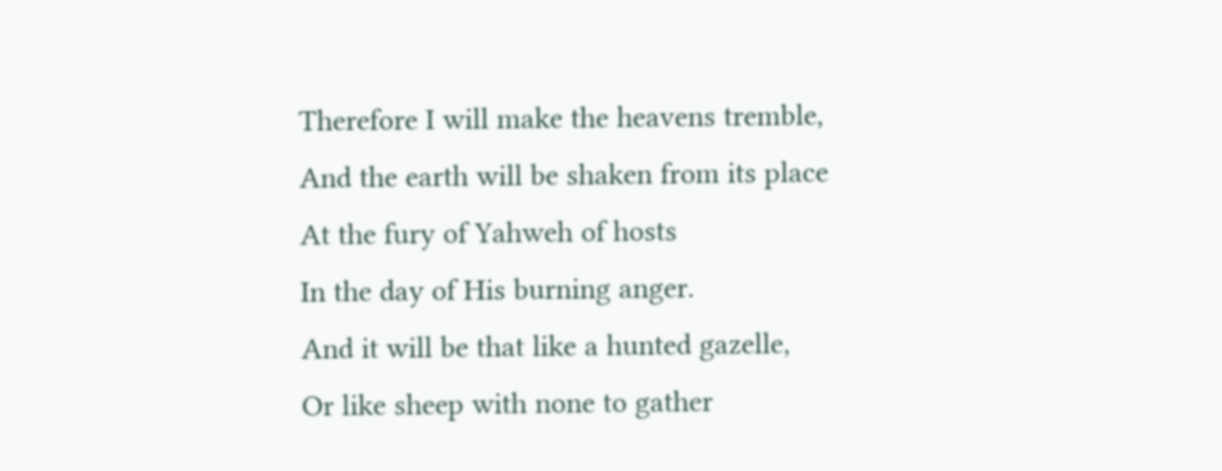Therefore I will make the heavens tremble,
And the earth will be shaken from its place
At the fury of Yahweh of hosts
In the day of His burning anger.
And it will be that like a hunted gazelle,
Or like sheep with none to gather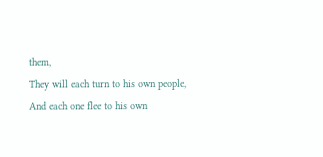them,
They will each turn to his own people,
And each one flee to his own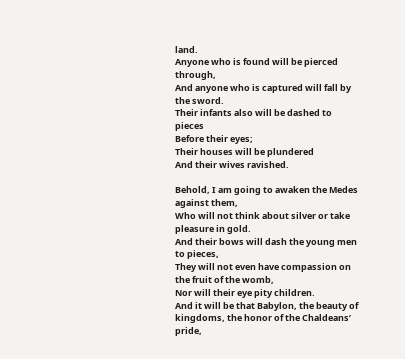land.
Anyone who is found will be pierced through,
And anyone who is captured will fall by the sword.
Their infants also will be dashed to pieces
Before their eyes;
Their houses will be plundered
And their wives ravished.

Behold, I am going to awaken the Medes against them,
Who will not think about silver or take pleasure in gold.
And their bows will dash the young men to pieces,
They will not even have compassion on the fruit of the womb,
Nor will their eye pity children.
And it will be that Babylon, the beauty of kingdoms, the honor of the Chaldeans’ pride,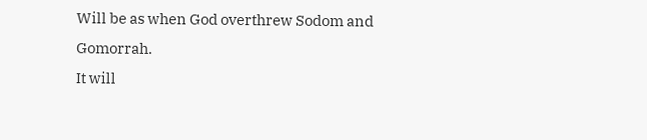Will be as when God overthrew Sodom and Gomorrah.
It will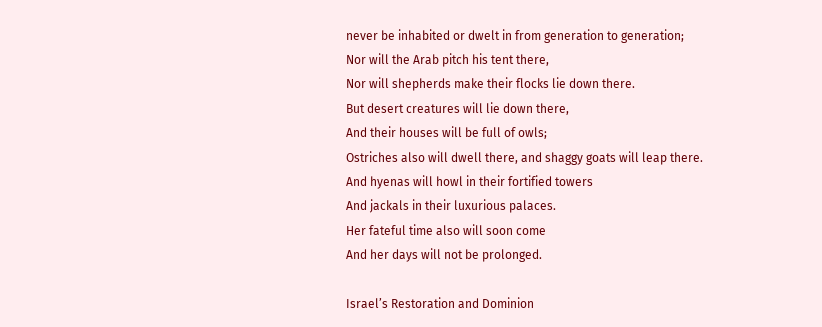never be inhabited or dwelt in from generation to generation;
Nor will the Arab pitch his tent there,
Nor will shepherds make their flocks lie down there.
But desert creatures will lie down there,
And their houses will be full of owls;
Ostriches also will dwell there, and shaggy goats will leap there.
And hyenas will howl in their fortified towers
And jackals in their luxurious palaces.
Her fateful time also will soon come
And her days will not be prolonged.

Israel’s Restoration and Dominion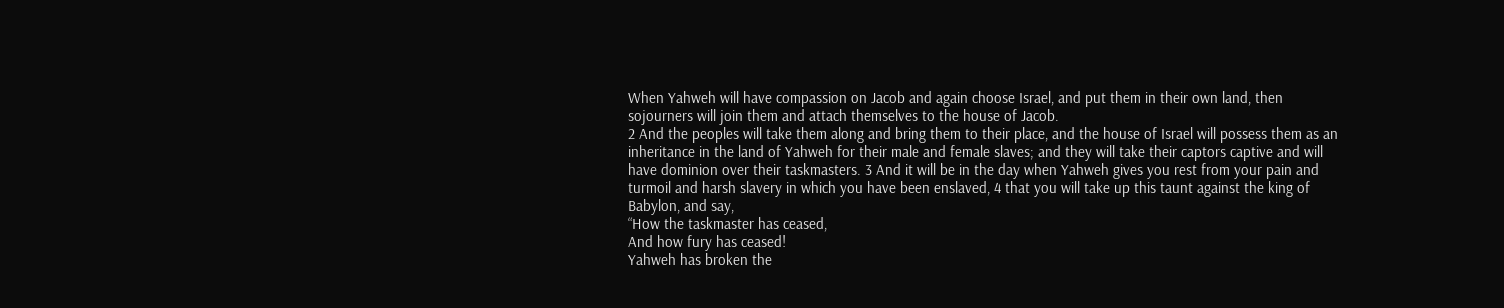When Yahweh will have compassion on Jacob and again choose Israel, and put them in their own land, then sojourners will join them and attach themselves to the house of Jacob.
2 And the peoples will take them along and bring them to their place, and the house of Israel will possess them as an inheritance in the land of Yahweh for their male and female slaves; and they will take their captors captive and will have dominion over their taskmasters. 3 And it will be in the day when Yahweh gives you rest from your pain and turmoil and harsh slavery in which you have been enslaved, 4 that you will take up this taunt against the king of Babylon, and say,
“How the taskmaster has ceased,
And how fury has ceased!
Yahweh has broken the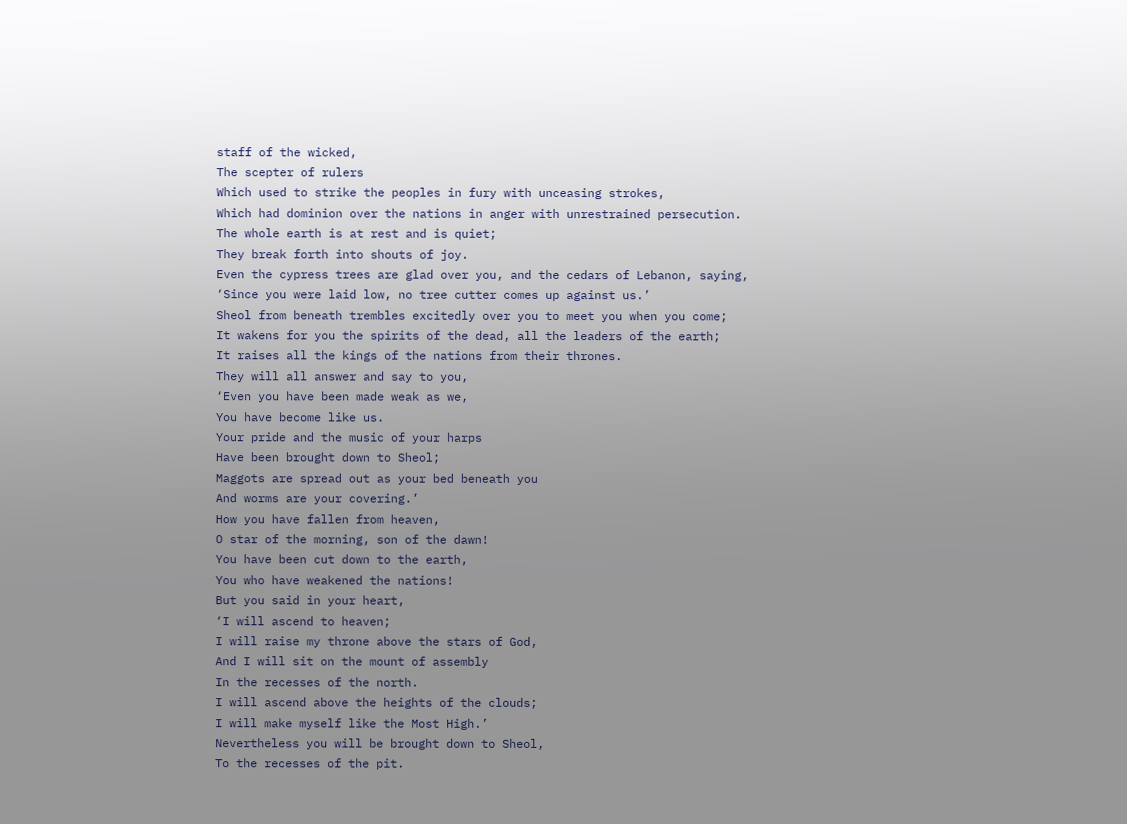staff of the wicked,
The scepter of rulers
Which used to strike the peoples in fury with unceasing strokes,
Which had dominion over the nations in anger with unrestrained persecution.
The whole earth is at rest and is quiet;
They break forth into shouts of joy.
Even the cypress trees are glad over you, and the cedars of Lebanon, saying,
‘Since you were laid low, no tree cutter comes up against us.’
Sheol from beneath trembles excitedly over you to meet you when you come;
It wakens for you the spirits of the dead, all the leaders of the earth;
It raises all the kings of the nations from their thrones.
They will all answer and say to you,
‘Even you have been made weak as we,
You have become like us.
Your pride and the music of your harps
Have been brought down to Sheol;
Maggots are spread out as your bed beneath you
And worms are your covering.’
How you have fallen from heaven,
O star of the morning, son of the dawn!
You have been cut down to the earth,
You who have weakened the nations!
But you said in your heart,
‘I will ascend to heaven;
I will raise my throne above the stars of God,
And I will sit on the mount of assembly
In the recesses of the north.
I will ascend above the heights of the clouds;
I will make myself like the Most High.’
Nevertheless you will be brought down to Sheol,
To the recesses of the pit.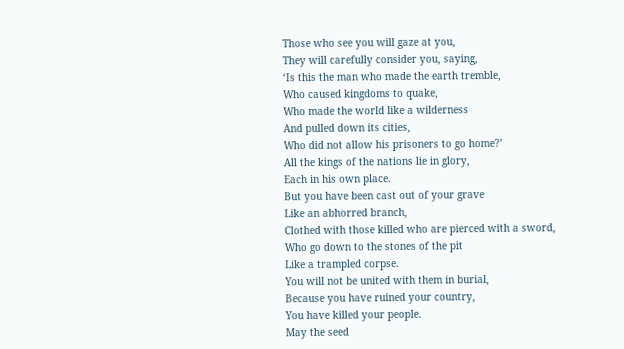Those who see you will gaze at you,
They will carefully consider you, saying,
‘Is this the man who made the earth tremble,
Who caused kingdoms to quake,
Who made the world like a wilderness
And pulled down its cities,
Who did not allow his prisoners to go home?’
All the kings of the nations lie in glory,
Each in his own place.
But you have been cast out of your grave
Like an abhorred branch,
Clothed with those killed who are pierced with a sword,
Who go down to the stones of the pit
Like a trampled corpse.
You will not be united with them in burial,
Because you have ruined your country,
You have killed your people.
May the seed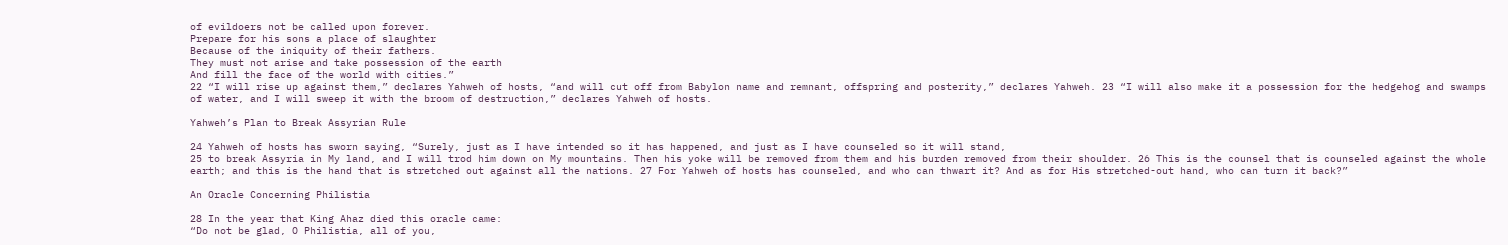of evildoers not be called upon forever.
Prepare for his sons a place of slaughter
Because of the iniquity of their fathers.
They must not arise and take possession of the earth
And fill the face of the world with cities.”
22 “I will rise up against them,” declares Yahweh of hosts, “and will cut off from Babylon name and remnant, offspring and posterity,” declares Yahweh. 23 “I will also make it a possession for the hedgehog and swamps of water, and I will sweep it with the broom of destruction,” declares Yahweh of hosts.

Yahweh’s Plan to Break Assyrian Rule

24 Yahweh of hosts has sworn saying, “Surely, just as I have intended so it has happened, and just as I have counseled so it will stand,
25 to break Assyria in My land, and I will trod him down on My mountains. Then his yoke will be removed from them and his burden removed from their shoulder. 26 This is the counsel that is counseled against the whole earth; and this is the hand that is stretched out against all the nations. 27 For Yahweh of hosts has counseled, and who can thwart it? And as for His stretched-out hand, who can turn it back?”

An Oracle Concerning Philistia

28 In the year that King Ahaz died this oracle came:
“Do not be glad, O Philistia, all of you,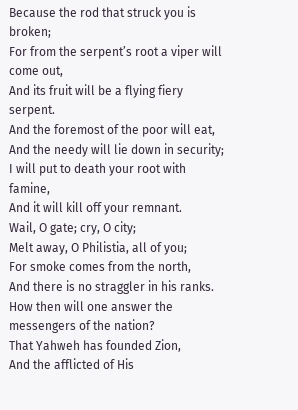Because the rod that struck you is broken;
For from the serpent’s root a viper will come out,
And its fruit will be a flying fiery serpent.
And the foremost of the poor will eat,
And the needy will lie down in security;
I will put to death your root with famine,
And it will kill off your remnant.
Wail, O gate; cry, O city;
Melt away, O Philistia, all of you;
For smoke comes from the north,
And there is no straggler in his ranks.
How then will one answer the messengers of the nation?
That Yahweh has founded Zion,
And the afflicted of His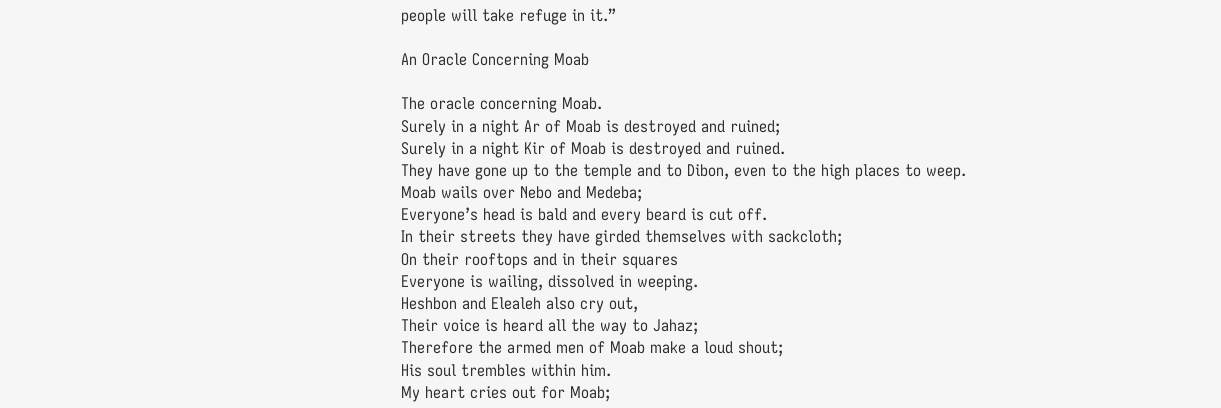people will take refuge in it.”

An Oracle Concerning Moab

The oracle concerning Moab.
Surely in a night Ar of Moab is destroyed and ruined;
Surely in a night Kir of Moab is destroyed and ruined.
They have gone up to the temple and to Dibon, even to the high places to weep.
Moab wails over Nebo and Medeba;
Everyone’s head is bald and every beard is cut off.
In their streets they have girded themselves with sackcloth;
On their rooftops and in their squares
Everyone is wailing, dissolved in weeping.
Heshbon and Elealeh also cry out,
Their voice is heard all the way to Jahaz;
Therefore the armed men of Moab make a loud shout;
His soul trembles within him.
My heart cries out for Moab;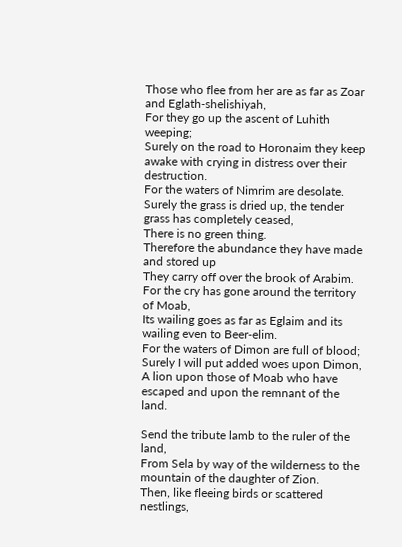Those who flee from her are as far as Zoar and Eglath‑shelishiyah,
For they go up the ascent of Luhith weeping;
Surely on the road to Horonaim they keep awake with crying in distress over their destruction.
For the waters of Nimrim are desolate.
Surely the grass is dried up, the tender grass has completely ceased,
There is no green thing.
Therefore the abundance they have made and stored up
They carry off over the brook of Arabim.
For the cry has gone around the territory of Moab,
Its wailing goes as far as Eglaim and its wailing even to Beer‑elim.
For the waters of Dimon are full of blood;
Surely I will put added woes upon Dimon,
A lion upon those of Moab who have escaped and upon the remnant of the land.

Send the tribute lamb to the ruler of the land,
From Sela by way of the wilderness to the mountain of the daughter of Zion.
Then, like fleeing birds or scattered nestlings,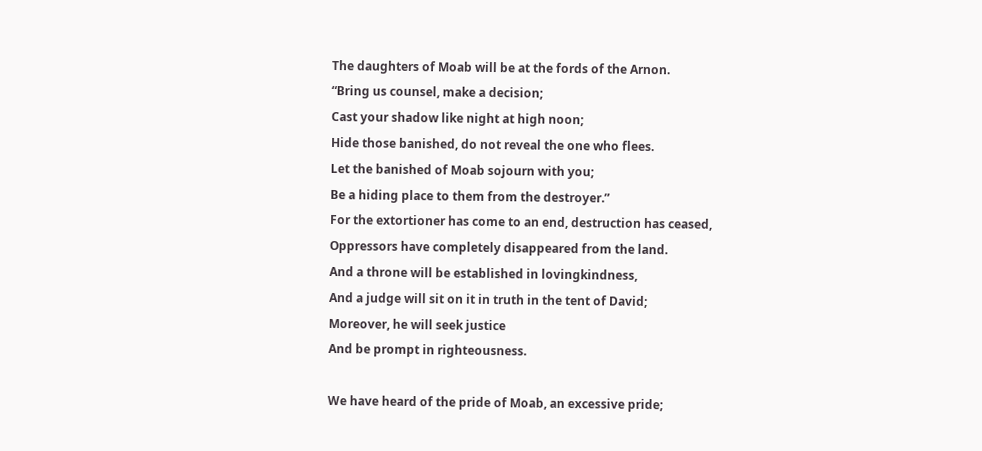The daughters of Moab will be at the fords of the Arnon.
“Bring us counsel, make a decision;
Cast your shadow like night at high noon;
Hide those banished, do not reveal the one who flees.
Let the banished of Moab sojourn with you;
Be a hiding place to them from the destroyer.”
For the extortioner has come to an end, destruction has ceased,
Oppressors have completely disappeared from the land.
And a throne will be established in lovingkindness,
And a judge will sit on it in truth in the tent of David;
Moreover, he will seek justice
And be prompt in righteousness.

We have heard of the pride of Moab, an excessive pride;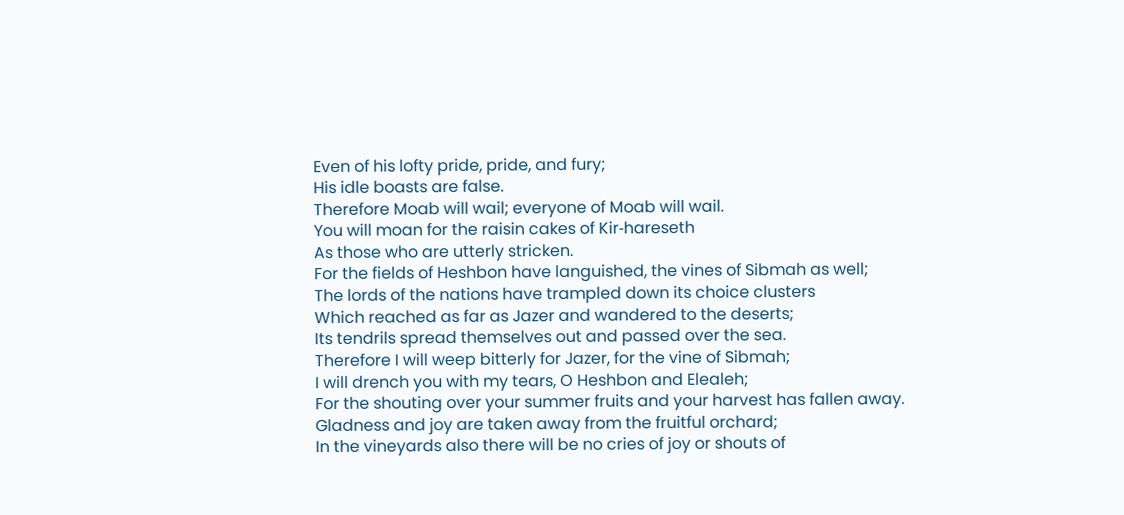Even of his lofty pride, pride, and fury;
His idle boasts are false.
Therefore Moab will wail; everyone of Moab will wail.
You will moan for the raisin cakes of Kir‑hareseth
As those who are utterly stricken.
For the fields of Heshbon have languished, the vines of Sibmah as well;
The lords of the nations have trampled down its choice clusters
Which reached as far as Jazer and wandered to the deserts;
Its tendrils spread themselves out and passed over the sea.
Therefore I will weep bitterly for Jazer, for the vine of Sibmah;
I will drench you with my tears, O Heshbon and Elealeh;
For the shouting over your summer fruits and your harvest has fallen away.
Gladness and joy are taken away from the fruitful orchard;
In the vineyards also there will be no cries of joy or shouts of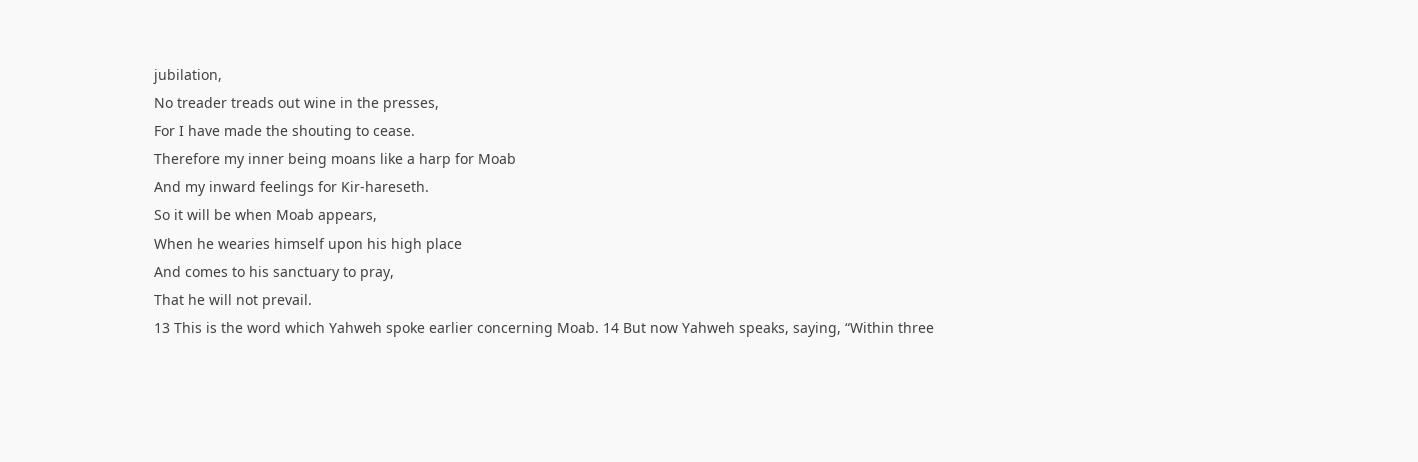jubilation,
No treader treads out wine in the presses,
For I have made the shouting to cease.
Therefore my inner being moans like a harp for Moab
And my inward feelings for Kir‑hareseth.
So it will be when Moab appears,
When he wearies himself upon his high place
And comes to his sanctuary to pray,
That he will not prevail.
13 This is the word which Yahweh spoke earlier concerning Moab. 14 But now Yahweh speaks, saying, “Within three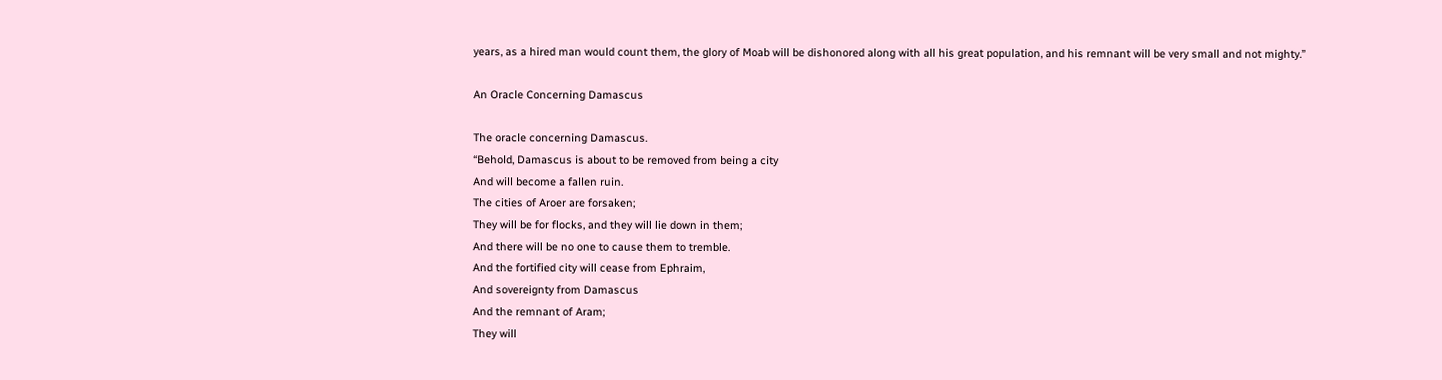years, as a hired man would count them, the glory of Moab will be dishonored along with all his great population, and his remnant will be very small and not mighty.”

An Oracle Concerning Damascus

The oracle concerning Damascus.
“Behold, Damascus is about to be removed from being a city
And will become a fallen ruin.
The cities of Aroer are forsaken;
They will be for flocks, and they will lie down in them;
And there will be no one to cause them to tremble.
And the fortified city will cease from Ephraim,
And sovereignty from Damascus
And the remnant of Aram;
They will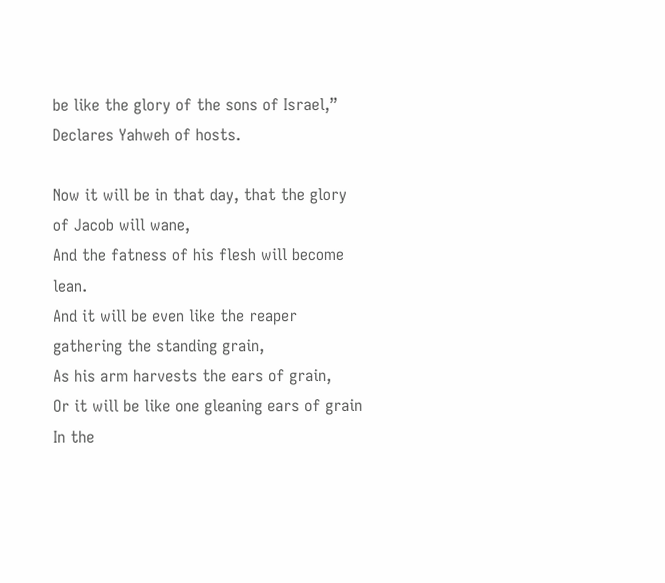be like the glory of the sons of Israel,”
Declares Yahweh of hosts.

Now it will be in that day, that the glory of Jacob will wane,
And the fatness of his flesh will become lean.
And it will be even like the reaper gathering the standing grain,
As his arm harvests the ears of grain,
Or it will be like one gleaning ears of grain
In the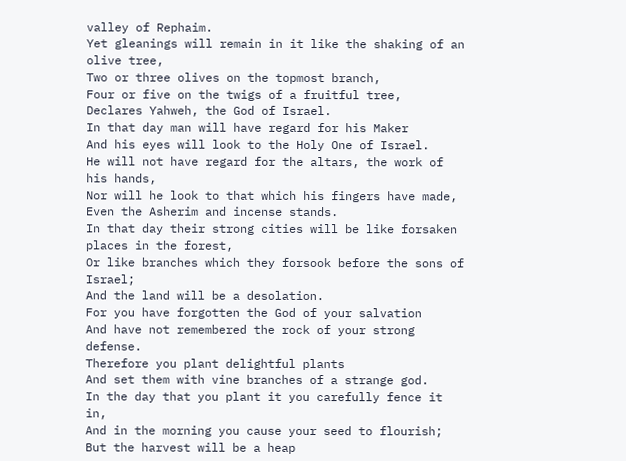valley of Rephaim.
Yet gleanings will remain in it like the shaking of an olive tree,
Two or three olives on the topmost branch,
Four or five on the twigs of a fruitful tree,
Declares Yahweh, the God of Israel.
In that day man will have regard for his Maker
And his eyes will look to the Holy One of Israel.
He will not have regard for the altars, the work of his hands,
Nor will he look to that which his fingers have made,
Even the Asherim and incense stands.
In that day their strong cities will be like forsaken places in the forest,
Or like branches which they forsook before the sons of Israel;
And the land will be a desolation.
For you have forgotten the God of your salvation
And have not remembered the rock of your strong defense.
Therefore you plant delightful plants
And set them with vine branches of a strange god.
In the day that you plant it you carefully fence it in,
And in the morning you cause your seed to flourish;
But the harvest will be a heap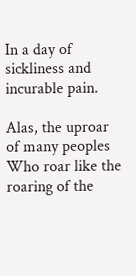In a day of sickliness and incurable pain.

Alas, the uproar of many peoples
Who roar like the roaring of the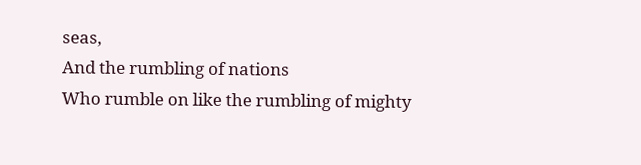seas,
And the rumbling of nations
Who rumble on like the rumbling of mighty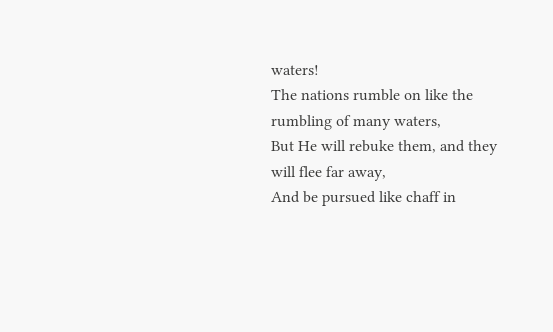waters!
The nations rumble on like the rumbling of many waters,
But He will rebuke them, and they will flee far away,
And be pursued like chaff in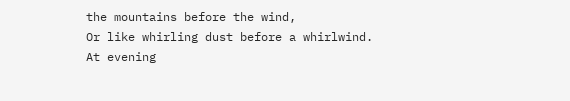the mountains before the wind,
Or like whirling dust before a whirlwind.
At evening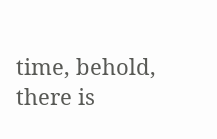time, behold, there is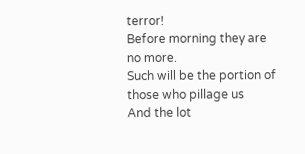terror!
Before morning they are no more.
Such will be the portion of those who pillage us
And the lot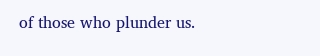of those who plunder us.